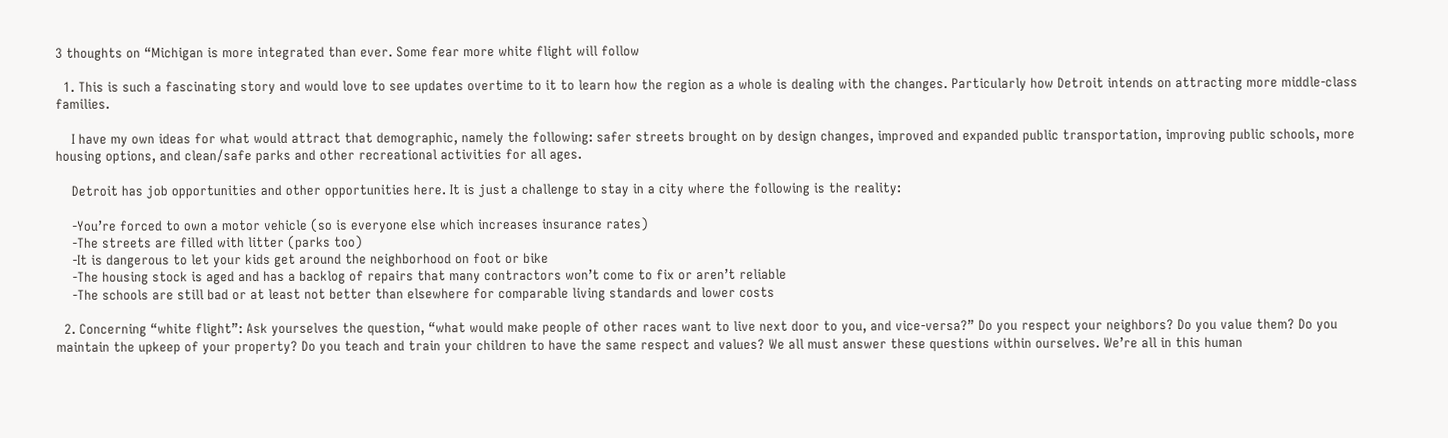3 thoughts on “Michigan is more integrated than ever. Some fear more white flight will follow

  1. This is such a fascinating story and would love to see updates overtime to it to learn how the region as a whole is dealing with the changes. Particularly how Detroit intends on attracting more middle-class families.

    I have my own ideas for what would attract that demographic, namely the following: safer streets brought on by design changes, improved and expanded public transportation, improving public schools, more housing options, and clean/safe parks and other recreational activities for all ages.

    Detroit has job opportunities and other opportunities here. It is just a challenge to stay in a city where the following is the reality:

    -You’re forced to own a motor vehicle (so is everyone else which increases insurance rates)
    -The streets are filled with litter (parks too)
    -It is dangerous to let your kids get around the neighborhood on foot or bike
    -The housing stock is aged and has a backlog of repairs that many contractors won’t come to fix or aren’t reliable
    -The schools are still bad or at least not better than elsewhere for comparable living standards and lower costs

  2. Concerning “white flight”: Ask yourselves the question, “what would make people of other races want to live next door to you, and vice-versa?” Do you respect your neighbors? Do you value them? Do you maintain the upkeep of your property? Do you teach and train your children to have the same respect and values? We all must answer these questions within ourselves. We’re all in this human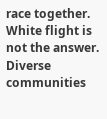race together. White flight is not the answer. Diverse communities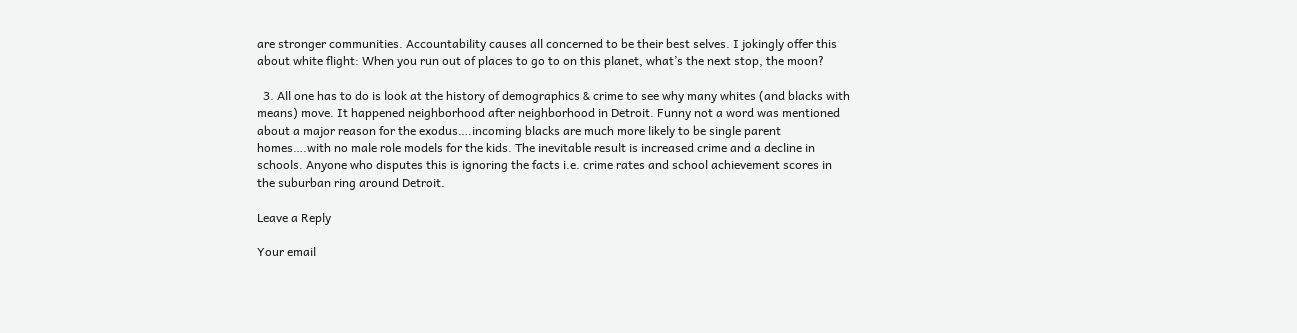are stronger communities. Accountability causes all concerned to be their best selves. I jokingly offer this about white flight: When you run out of places to go to on this planet, what’s the next stop, the moon?

  3. All one has to do is look at the history of demographics & crime to see why many whites (and blacks with means) move. It happened neighborhood after neighborhood in Detroit. Funny not a word was mentioned about a major reason for the exodus….incoming blacks are much more likely to be single parent homes….with no male role models for the kids. The inevitable result is increased crime and a decline in schools. Anyone who disputes this is ignoring the facts i.e. crime rates and school achievement scores in the suburban ring around Detroit.

Leave a Reply

Your email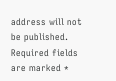address will not be published. Required fields are marked *